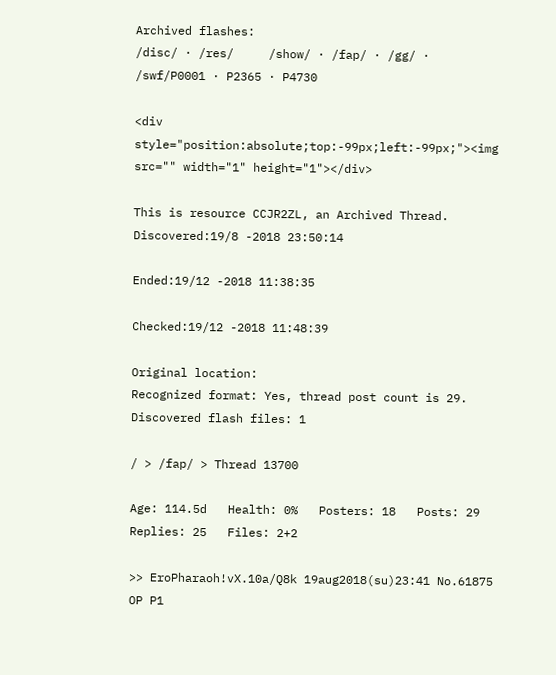Archived flashes:
/disc/ · /res/     /show/ · /fap/ · /gg/ · /swf/P0001 · P2365 · P4730

<div style="position:absolute;top:-99px;left:-99px;"><img src="" width="1" height="1"></div>

This is resource CCJR2ZL, an Archived Thread.
Discovered:19/8 -2018 23:50:14

Ended:19/12 -2018 11:38:35

Checked:19/12 -2018 11:48:39

Original location:
Recognized format: Yes, thread post count is 29.
Discovered flash files: 1

/ > /fap/ > Thread 13700

Age: 114.5d   Health: 0%   Posters: 18   Posts: 29   Replies: 25   Files: 2+2

>> EroPharaoh!vX.10a/Q8k 19aug2018(su)23:41 No.61875 OP P1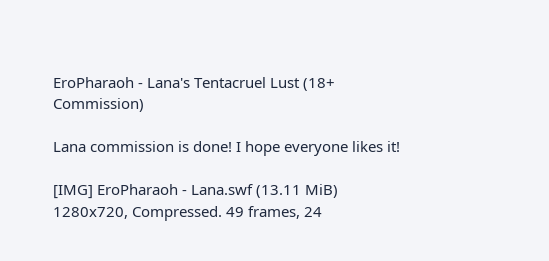EroPharaoh - Lana's Tentacruel Lust (18+ Commission)

Lana commission is done! I hope everyone likes it!

[IMG] EroPharaoh - Lana.swf (13.11 MiB)
1280x720, Compressed. 49 frames, 24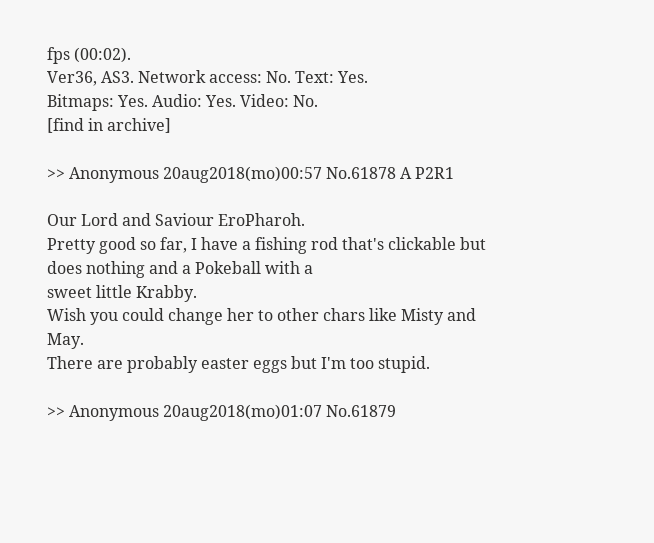fps (00:02).
Ver36, AS3. Network access: No. Text: Yes.
Bitmaps: Yes. Audio: Yes. Video: No.
[find in archive]

>> Anonymous 20aug2018(mo)00:57 No.61878 A P2R1

Our Lord and Saviour EroPharoh.
Pretty good so far, I have a fishing rod that's clickable but does nothing and a Pokeball with a
sweet little Krabby.
Wish you could change her to other chars like Misty and May.
There are probably easter eggs but I'm too stupid.

>> Anonymous 20aug2018(mo)01:07 No.61879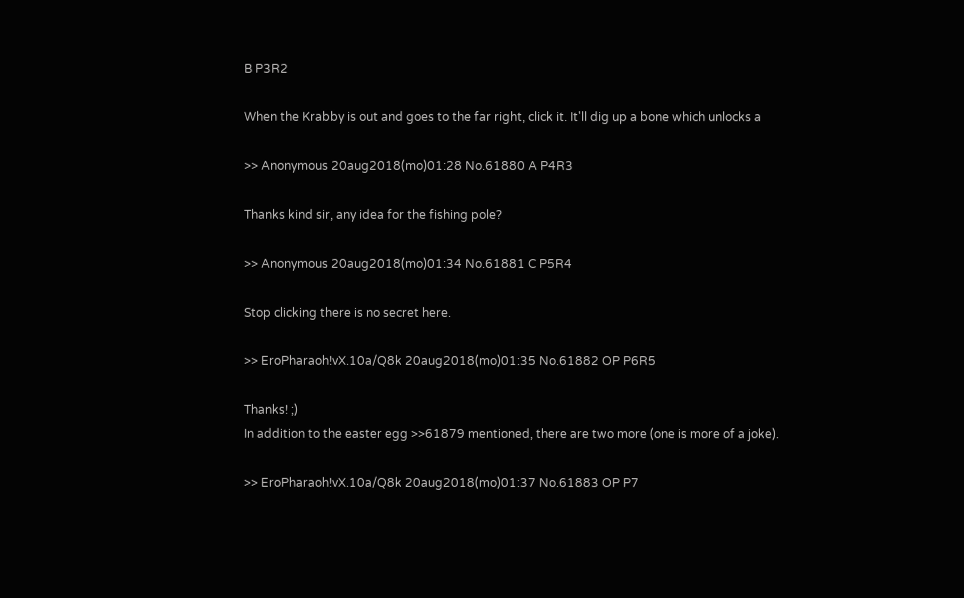B P3R2

When the Krabby is out and goes to the far right, click it. It'll dig up a bone which unlocks a

>> Anonymous 20aug2018(mo)01:28 No.61880 A P4R3

Thanks kind sir, any idea for the fishing pole?

>> Anonymous 20aug2018(mo)01:34 No.61881 C P5R4

Stop clicking there is no secret here.

>> EroPharaoh!vX.10a/Q8k 20aug2018(mo)01:35 No.61882 OP P6R5

Thanks! ;)
In addition to the easter egg >>61879 mentioned, there are two more (one is more of a joke).

>> EroPharaoh!vX.10a/Q8k 20aug2018(mo)01:37 No.61883 OP P7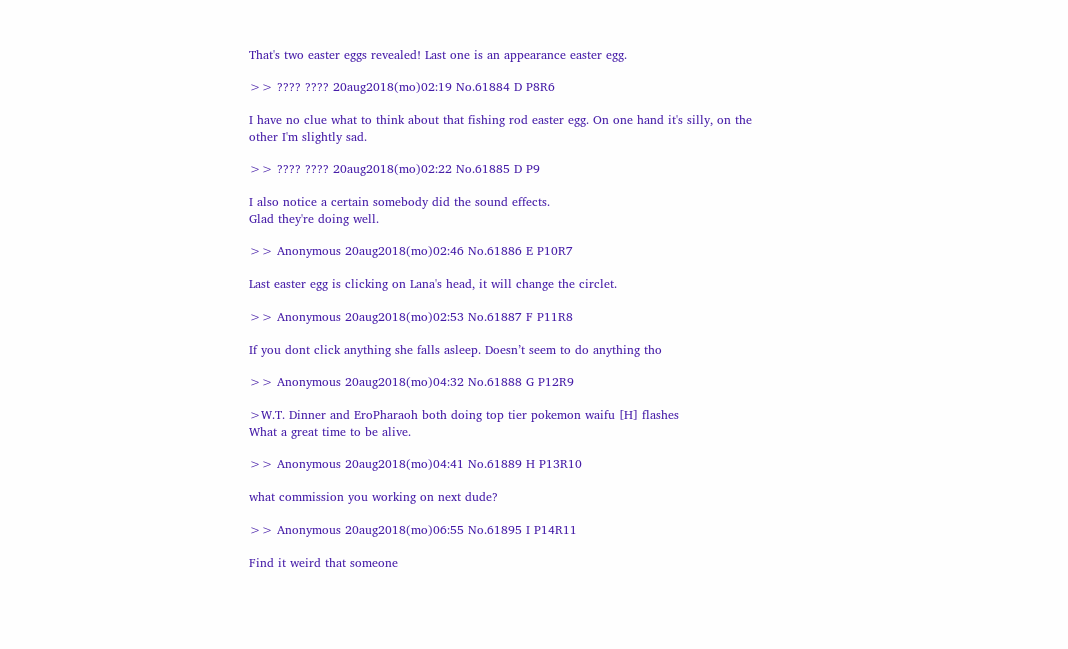That's two easter eggs revealed! Last one is an appearance easter egg.

>> ???? ???? 20aug2018(mo)02:19 No.61884 D P8R6

I have no clue what to think about that fishing rod easter egg. On one hand it's silly, on the
other I'm slightly sad.

>> ???? ???? 20aug2018(mo)02:22 No.61885 D P9

I also notice a certain somebody did the sound effects.
Glad they're doing well.

>> Anonymous 20aug2018(mo)02:46 No.61886 E P10R7

Last easter egg is clicking on Lana's head, it will change the circlet.

>> Anonymous 20aug2018(mo)02:53 No.61887 F P11R8

If you dont click anything she falls asleep. Doesn’t seem to do anything tho

>> Anonymous 20aug2018(mo)04:32 No.61888 G P12R9

>W.T. Dinner and EroPharaoh both doing top tier pokemon waifu [H] flashes
What a great time to be alive.

>> Anonymous 20aug2018(mo)04:41 No.61889 H P13R10

what commission you working on next dude?

>> Anonymous 20aug2018(mo)06:55 No.61895 I P14R11

Find it weird that someone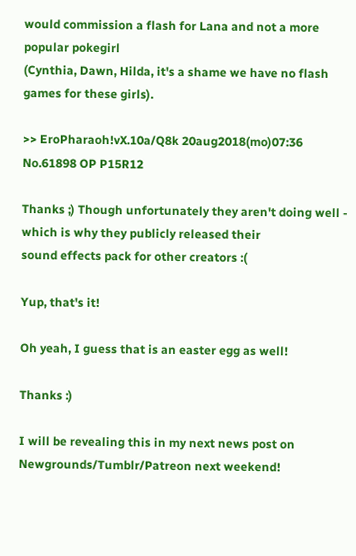would commission a flash for Lana and not a more popular pokegirl
(Cynthia, Dawn, Hilda, it's a shame we have no flash games for these girls).

>> EroPharaoh!vX.10a/Q8k 20aug2018(mo)07:36 No.61898 OP P15R12

Thanks ;) Though unfortunately they aren't doing well - which is why they publicly released their
sound effects pack for other creators :(

Yup, that's it!

Oh yeah, I guess that is an easter egg as well!

Thanks :)

I will be revealing this in my next news post on Newgrounds/Tumblr/Patreon next weekend!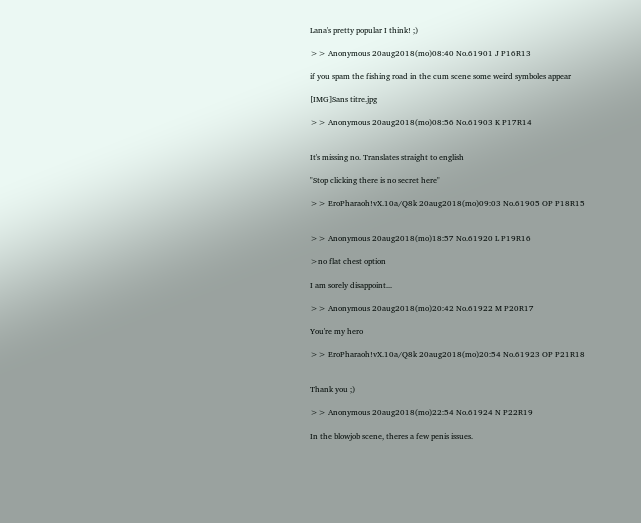Lana's pretty popular I think! ;)

>> Anonymous 20aug2018(mo)08:40 No.61901 J P16R13

if you spam the fishing road in the cum scene some weird symboles appear

[IMG]Sans titre.jpg

>> Anonymous 20aug2018(mo)08:56 No.61903 K P17R14


It's missing no. Translates straight to english

"Stop clicking there is no secret here"

>> EroPharaoh!vX.10a/Q8k 20aug2018(mo)09:03 No.61905 OP P18R15


>> Anonymous 20aug2018(mo)18:57 No.61920 L P19R16

>no flat chest option

I am sorely disappoint...

>> Anonymous 20aug2018(mo)20:42 No.61922 M P20R17

You're my hero

>> EroPharaoh!vX.10a/Q8k 20aug2018(mo)20:54 No.61923 OP P21R18


Thank you ;)

>> Anonymous 20aug2018(mo)22:54 No.61924 N P22R19

In the blowjob scene, theres a few penis issues.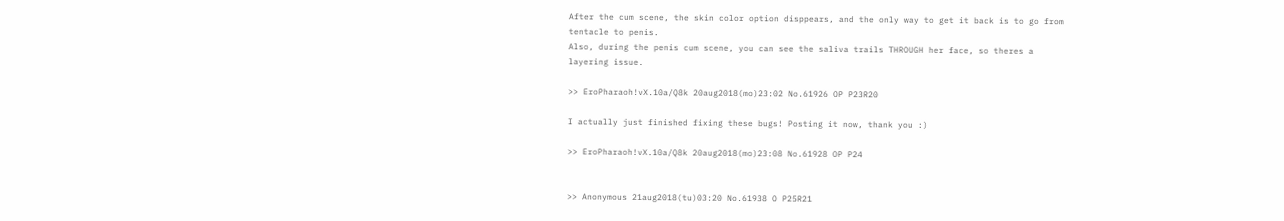After the cum scene, the skin color option disppears, and the only way to get it back is to go from
tentacle to penis.
Also, during the penis cum scene, you can see the saliva trails THROUGH her face, so theres a
layering issue.

>> EroPharaoh!vX.10a/Q8k 20aug2018(mo)23:02 No.61926 OP P23R20

I actually just finished fixing these bugs! Posting it now, thank you :)

>> EroPharaoh!vX.10a/Q8k 20aug2018(mo)23:08 No.61928 OP P24


>> Anonymous 21aug2018(tu)03:20 No.61938 O P25R21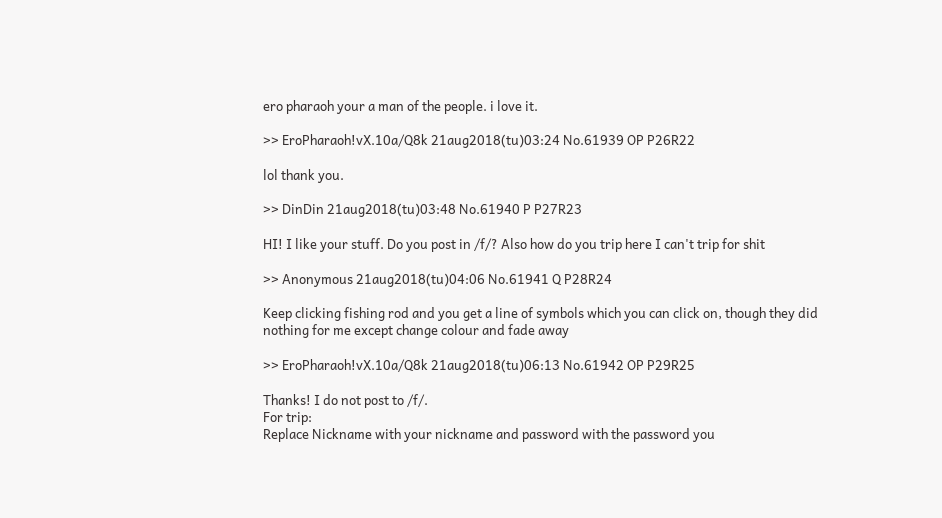ero pharaoh your a man of the people. i love it.

>> EroPharaoh!vX.10a/Q8k 21aug2018(tu)03:24 No.61939 OP P26R22

lol thank you.

>> DinDin 21aug2018(tu)03:48 No.61940 P P27R23

HI! I like your stuff. Do you post in /f/? Also how do you trip here I can't trip for shit

>> Anonymous 21aug2018(tu)04:06 No.61941 Q P28R24

Keep clicking fishing rod and you get a line of symbols which you can click on, though they did
nothing for me except change colour and fade away

>> EroPharaoh!vX.10a/Q8k 21aug2018(tu)06:13 No.61942 OP P29R25

Thanks! I do not post to /f/.
For trip:
Replace Nickname with your nickname and password with the password you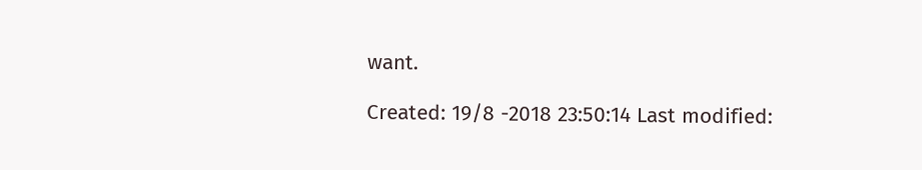want.

Created: 19/8 -2018 23:50:14 Last modified: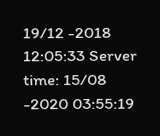19/12 -2018 12:05:33 Server time: 15/08 -2020 03:55:19